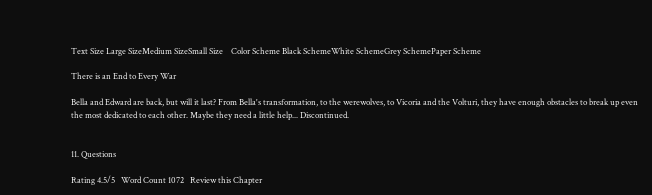Text Size Large SizeMedium SizeSmall Size    Color Scheme Black SchemeWhite SchemeGrey SchemePaper Scheme

There is an End to Every War

Bella and Edward are back, but will it last? From Bella's transformation, to the werewolves, to Vicoria and the Volturi, they have enough obstacles to break up even the most dedicated to each other. Maybe they need a little help... Discontinued.


11. Questions

Rating 4.5/5   Word Count 1072   Review this Chapter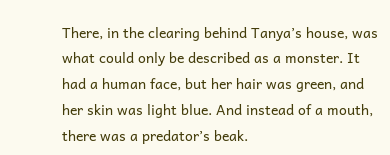There, in the clearing behind Tanya’s house, was what could only be described as a monster. It had a human face, but her hair was green, and her skin was light blue. And instead of a mouth, there was a predator’s beak.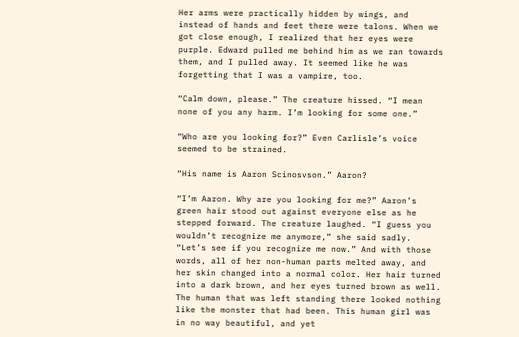Her arms were practically hidden by wings, and instead of hands and feet there were talons. When we got close enough, I realized that her eyes were purple. Edward pulled me behind him as we ran towards them, and I pulled away. It seemed like he was forgetting that I was a vampire, too.

“Calm down, please.” The creature hissed. “I mean none of you any harm. I’m looking for some one.”

“Who are you looking for?” Even Carlisle’s voice seemed to be strained.

“His name is Aaron Scinosvson.” Aaron?

“I’m Aaron. Why are you looking for me?” Aaron’s green hair stood out against everyone else as he stepped forward. The creature laughed. “I guess you wouldn’t recognize me anymore,” she said sadly. “Let’s see if you recognize me now.” And with those words, all of her non-human parts melted away, and her skin changed into a normal color. Her hair turned into a dark brown, and her eyes turned brown as well. The human that was left standing there looked nothing like the monster that had been. This human girl was in no way beautiful, and yet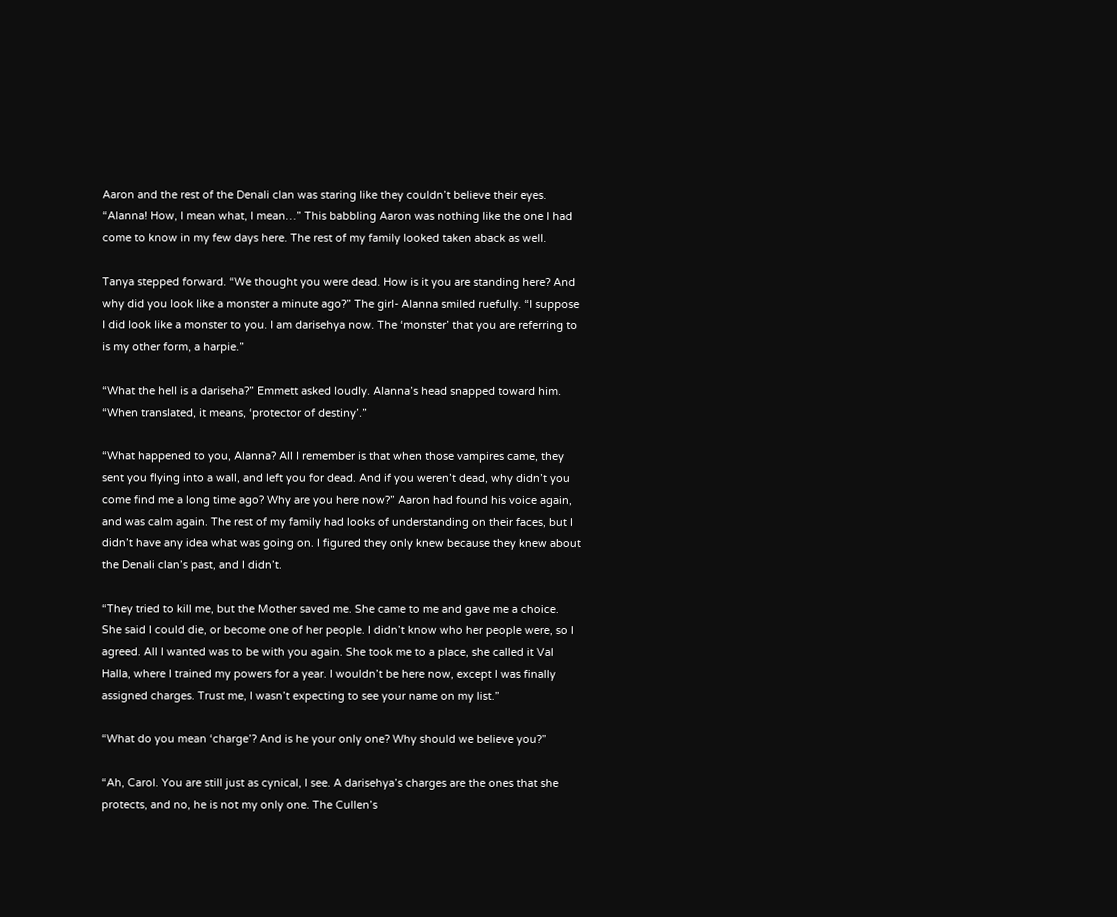Aaron and the rest of the Denali clan was staring like they couldn’t believe their eyes. “Alanna! How, I mean what, I mean…” This babbling Aaron was nothing like the one I had come to know in my few days here. The rest of my family looked taken aback as well.

Tanya stepped forward. “We thought you were dead. How is it you are standing here? And why did you look like a monster a minute ago?” The girl- Alanna smiled ruefully. “I suppose I did look like a monster to you. I am darisehya now. The ‘monster’ that you are referring to is my other form, a harpie.”

“What the hell is a dariseha?” Emmett asked loudly. Alanna’s head snapped toward him. “When translated, it means, ‘protector of destiny’.”

“What happened to you, Alanna? All I remember is that when those vampires came, they sent you flying into a wall, and left you for dead. And if you weren’t dead, why didn’t you come find me a long time ago? Why are you here now?” Aaron had found his voice again, and was calm again. The rest of my family had looks of understanding on their faces, but I didn’t have any idea what was going on. I figured they only knew because they knew about the Denali clan’s past, and I didn’t.

“They tried to kill me, but the Mother saved me. She came to me and gave me a choice. She said I could die, or become one of her people. I didn’t know who her people were, so I agreed. All I wanted was to be with you again. She took me to a place, she called it Val Halla, where I trained my powers for a year. I wouldn’t be here now, except I was finally assigned charges. Trust me, I wasn’t expecting to see your name on my list.”

“What do you mean ‘charge’? And is he your only one? Why should we believe you?”

“Ah, Carol. You are still just as cynical, I see. A darisehya’s charges are the ones that she protects, and no, he is not my only one. The Cullen’s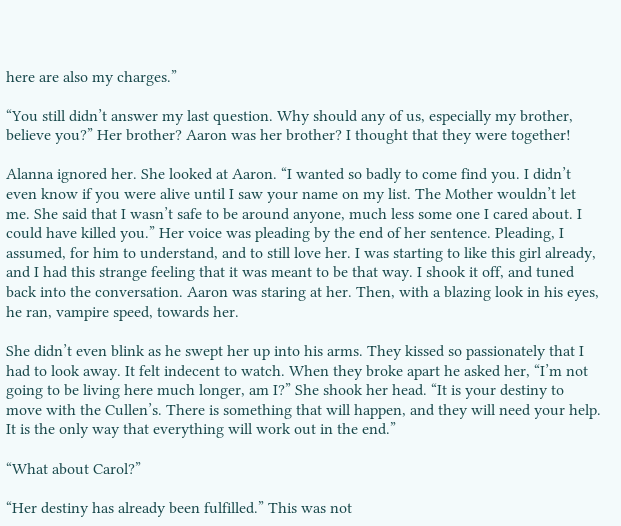here are also my charges.”

“You still didn’t answer my last question. Why should any of us, especially my brother, believe you?” Her brother? Aaron was her brother? I thought that they were together!

Alanna ignored her. She looked at Aaron. “I wanted so badly to come find you. I didn’t even know if you were alive until I saw your name on my list. The Mother wouldn’t let me. She said that I wasn’t safe to be around anyone, much less some one I cared about. I could have killed you.” Her voice was pleading by the end of her sentence. Pleading, I assumed, for him to understand, and to still love her. I was starting to like this girl already, and I had this strange feeling that it was meant to be that way. I shook it off, and tuned back into the conversation. Aaron was staring at her. Then, with a blazing look in his eyes, he ran, vampire speed, towards her.

She didn’t even blink as he swept her up into his arms. They kissed so passionately that I had to look away. It felt indecent to watch. When they broke apart he asked her, “I’m not going to be living here much longer, am I?” She shook her head. “It is your destiny to move with the Cullen’s. There is something that will happen, and they will need your help. It is the only way that everything will work out in the end.”

“What about Carol?”

“Her destiny has already been fulfilled.” This was not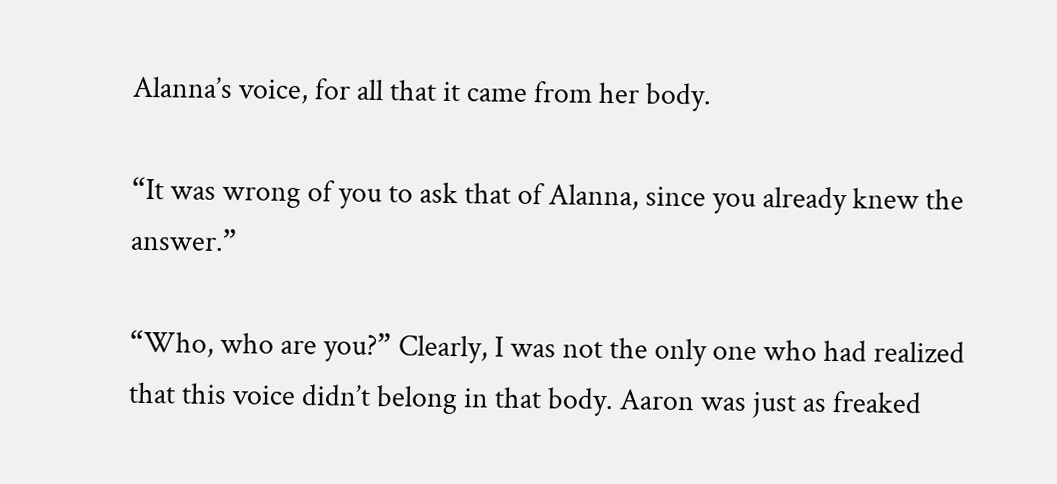Alanna’s voice, for all that it came from her body.

“It was wrong of you to ask that of Alanna, since you already knew the answer.”

“Who, who are you?” Clearly, I was not the only one who had realized that this voice didn’t belong in that body. Aaron was just as freaked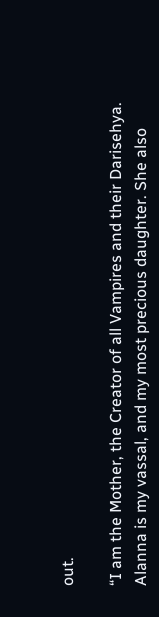out.

“I am the Mother, the Creator of all Vampires and their Darisehya. Alanna is my vassal, and my most precious daughter. She also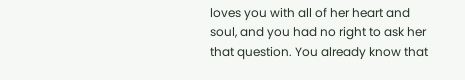loves you with all of her heart and soul, and you had no right to ask her that question. You already know that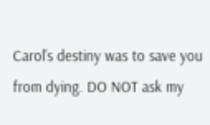Carol’s destiny was to save you from dying. DO NOT ask my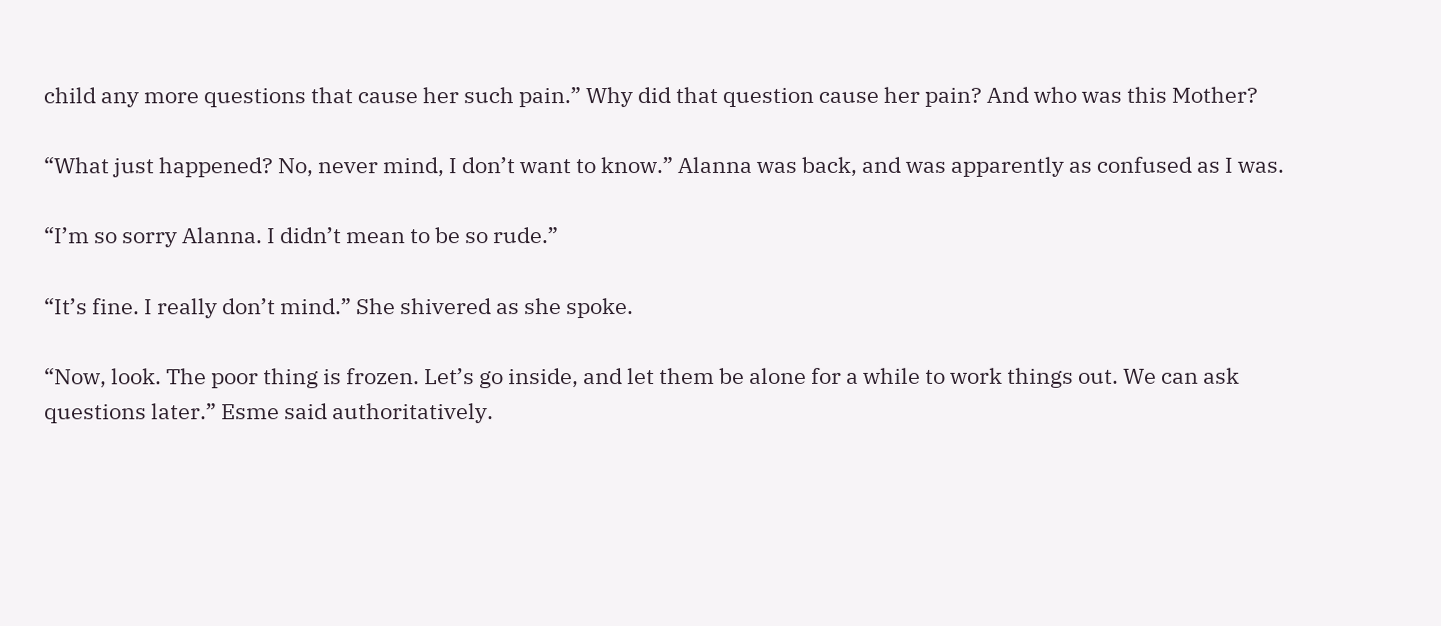child any more questions that cause her such pain.” Why did that question cause her pain? And who was this Mother?

“What just happened? No, never mind, I don’t want to know.” Alanna was back, and was apparently as confused as I was.

“I’m so sorry Alanna. I didn’t mean to be so rude.”

“It’s fine. I really don’t mind.” She shivered as she spoke.

“Now, look. The poor thing is frozen. Let’s go inside, and let them be alone for a while to work things out. We can ask questions later.” Esme said authoritatively.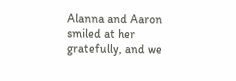Alanna and Aaron smiled at her gratefully, and we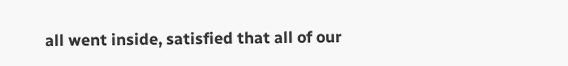all went inside, satisfied that all of our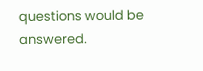questions would be answered.